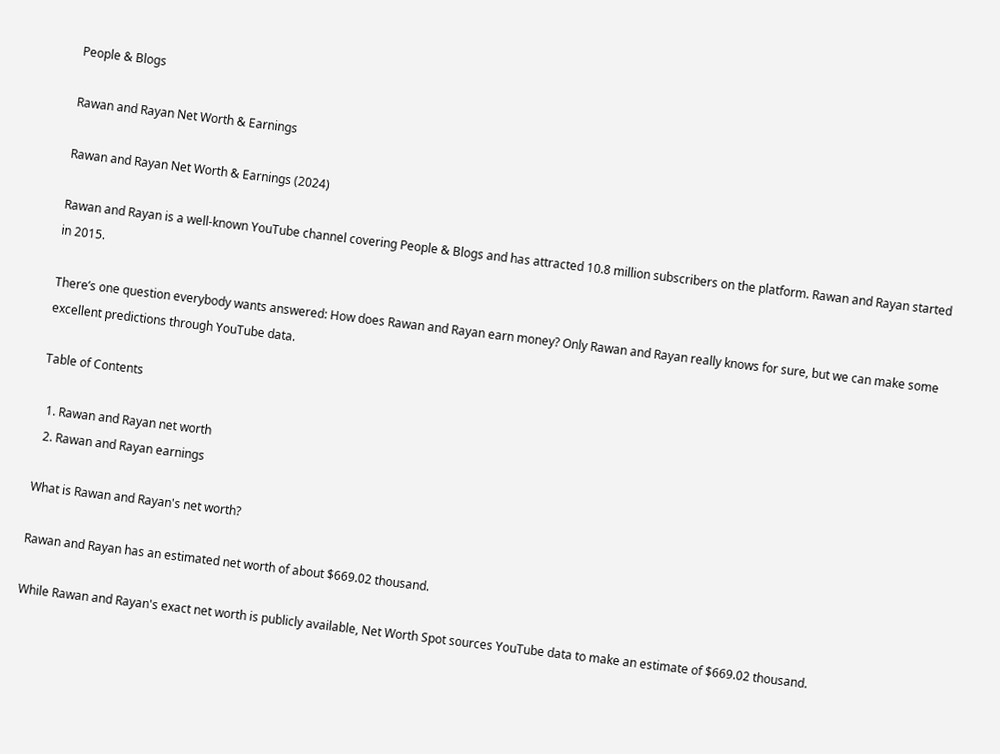People & Blogs

Rawan and Rayan Net Worth & Earnings

Rawan and Rayan Net Worth & Earnings (2024)

Rawan and Rayan is a well-known YouTube channel covering People & Blogs and has attracted 10.8 million subscribers on the platform. Rawan and Rayan started in 2015.

There’s one question everybody wants answered: How does Rawan and Rayan earn money? Only Rawan and Rayan really knows for sure, but we can make some excellent predictions through YouTube data.

Table of Contents

  1. Rawan and Rayan net worth
  2. Rawan and Rayan earnings

What is Rawan and Rayan's net worth?

Rawan and Rayan has an estimated net worth of about $669.02 thousand.

While Rawan and Rayan's exact net worth is publicly available, Net Worth Spot sources YouTube data to make an estimate of $669.02 thousand.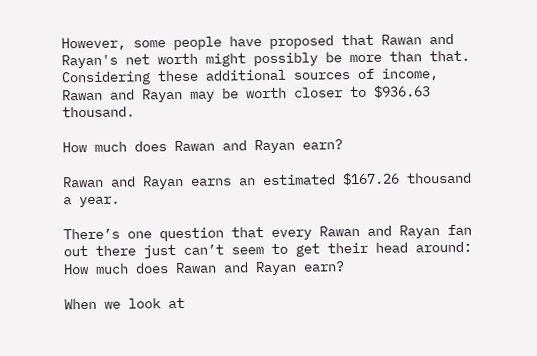However, some people have proposed that Rawan and Rayan's net worth might possibly be more than that. Considering these additional sources of income, Rawan and Rayan may be worth closer to $936.63 thousand.

How much does Rawan and Rayan earn?

Rawan and Rayan earns an estimated $167.26 thousand a year.

There’s one question that every Rawan and Rayan fan out there just can’t seem to get their head around: How much does Rawan and Rayan earn?

When we look at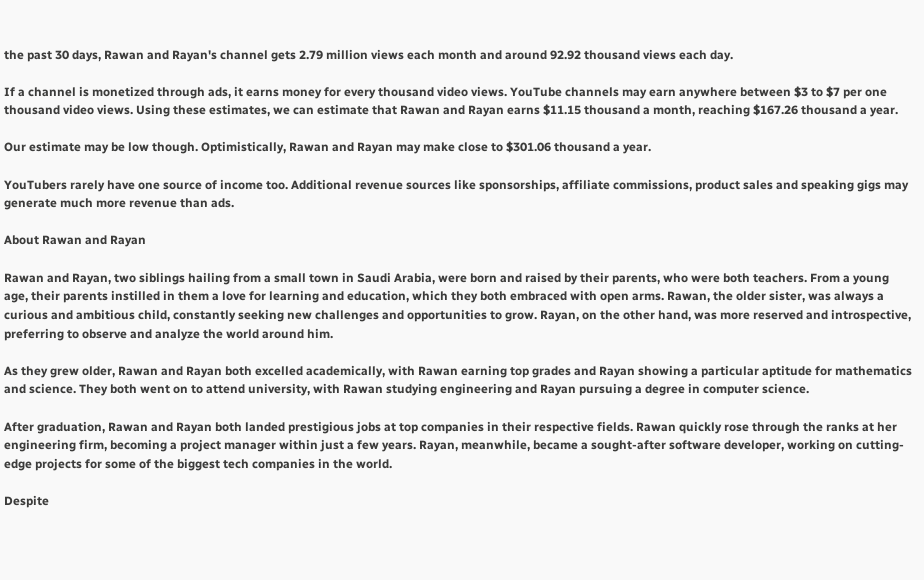the past 30 days, Rawan and Rayan's channel gets 2.79 million views each month and around 92.92 thousand views each day.

If a channel is monetized through ads, it earns money for every thousand video views. YouTube channels may earn anywhere between $3 to $7 per one thousand video views. Using these estimates, we can estimate that Rawan and Rayan earns $11.15 thousand a month, reaching $167.26 thousand a year.

Our estimate may be low though. Optimistically, Rawan and Rayan may make close to $301.06 thousand a year.

YouTubers rarely have one source of income too. Additional revenue sources like sponsorships, affiliate commissions, product sales and speaking gigs may generate much more revenue than ads.

About Rawan and Rayan

Rawan and Rayan, two siblings hailing from a small town in Saudi Arabia, were born and raised by their parents, who were both teachers. From a young age, their parents instilled in them a love for learning and education, which they both embraced with open arms. Rawan, the older sister, was always a curious and ambitious child, constantly seeking new challenges and opportunities to grow. Rayan, on the other hand, was more reserved and introspective, preferring to observe and analyze the world around him.

As they grew older, Rawan and Rayan both excelled academically, with Rawan earning top grades and Rayan showing a particular aptitude for mathematics and science. They both went on to attend university, with Rawan studying engineering and Rayan pursuing a degree in computer science.

After graduation, Rawan and Rayan both landed prestigious jobs at top companies in their respective fields. Rawan quickly rose through the ranks at her engineering firm, becoming a project manager within just a few years. Rayan, meanwhile, became a sought-after software developer, working on cutting-edge projects for some of the biggest tech companies in the world.

Despite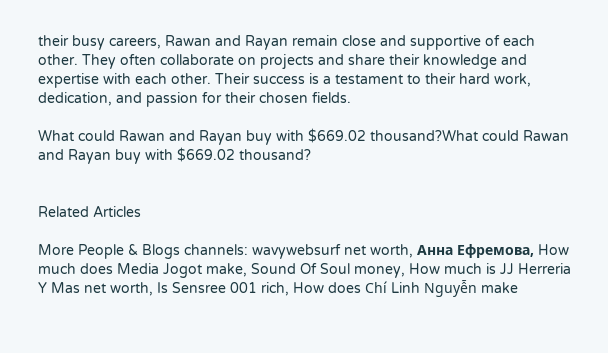their busy careers, Rawan and Rayan remain close and supportive of each other. They often collaborate on projects and share their knowledge and expertise with each other. Their success is a testament to their hard work, dedication, and passion for their chosen fields.

What could Rawan and Rayan buy with $669.02 thousand?What could Rawan and Rayan buy with $669.02 thousand?


Related Articles

More People & Blogs channels: wavywebsurf net worth, Анна Ефремова, How much does Media Jogot make, Sound Of Soul money, How much is JJ Herreria Y Mas net worth, Is Sensree 001 rich, How does Chí Linh Nguyễn make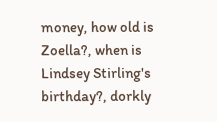money, how old is Zoella?, when is Lindsey Stirling's birthday?, dorkly